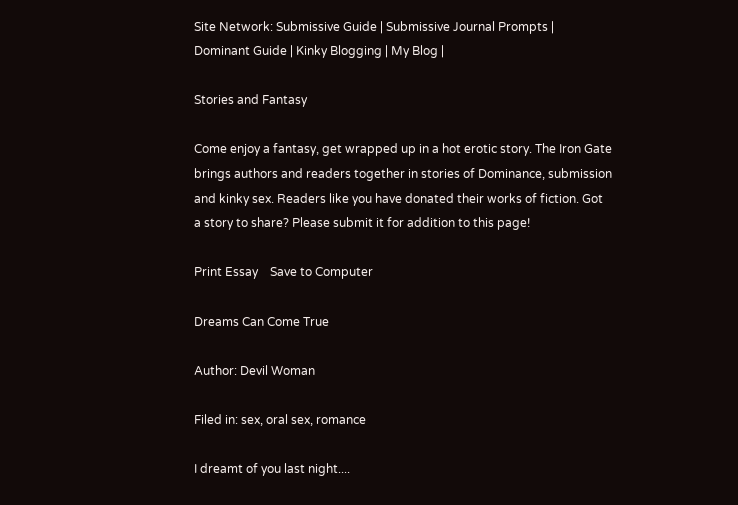Site Network: Submissive Guide | Submissive Journal Prompts | Dominant Guide | Kinky Blogging | My Blog |

Stories and Fantasy

Come enjoy a fantasy, get wrapped up in a hot erotic story. The Iron Gate brings authors and readers together in stories of Dominance, submission and kinky sex. Readers like you have donated their works of fiction. Got a story to share? Please submit it for addition to this page!

Print Essay    Save to Computer

Dreams Can Come True

Author: Devil Woman

Filed in: sex, oral sex, romance

I dreamt of you last night....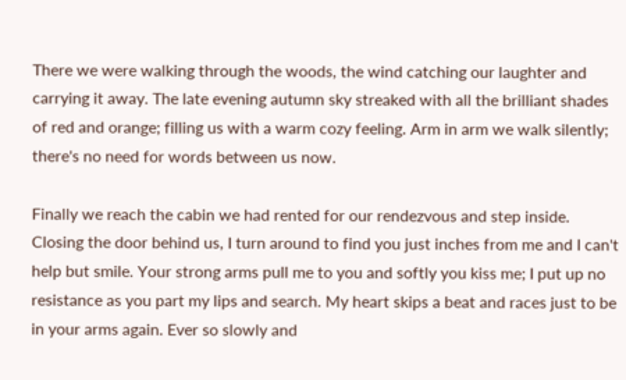There we were walking through the woods, the wind catching our laughter and carrying it away. The late evening autumn sky streaked with all the brilliant shades of red and orange; filling us with a warm cozy feeling. Arm in arm we walk silently; there's no need for words between us now.

Finally we reach the cabin we had rented for our rendezvous and step inside. Closing the door behind us, I turn around to find you just inches from me and I can't help but smile. Your strong arms pull me to you and softly you kiss me; I put up no resistance as you part my lips and search. My heart skips a beat and races just to be in your arms again. Ever so slowly and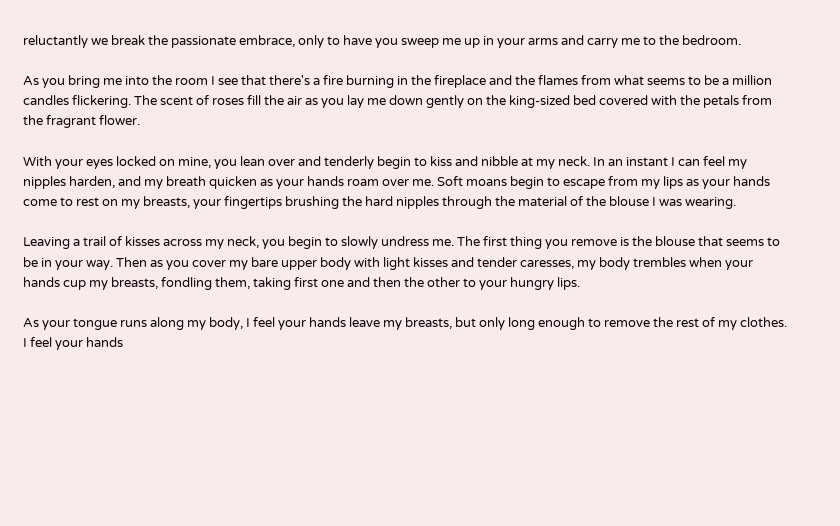reluctantly we break the passionate embrace, only to have you sweep me up in your arms and carry me to the bedroom.

As you bring me into the room I see that there's a fire burning in the fireplace and the flames from what seems to be a million candles flickering. The scent of roses fill the air as you lay me down gently on the king-sized bed covered with the petals from the fragrant flower.

With your eyes locked on mine, you lean over and tenderly begin to kiss and nibble at my neck. In an instant I can feel my nipples harden, and my breath quicken as your hands roam over me. Soft moans begin to escape from my lips as your hands come to rest on my breasts, your fingertips brushing the hard nipples through the material of the blouse I was wearing.

Leaving a trail of kisses across my neck, you begin to slowly undress me. The first thing you remove is the blouse that seems to be in your way. Then as you cover my bare upper body with light kisses and tender caresses, my body trembles when your hands cup my breasts, fondling them, taking first one and then the other to your hungry lips.

As your tongue runs along my body, I feel your hands leave my breasts, but only long enough to remove the rest of my clothes. I feel your hands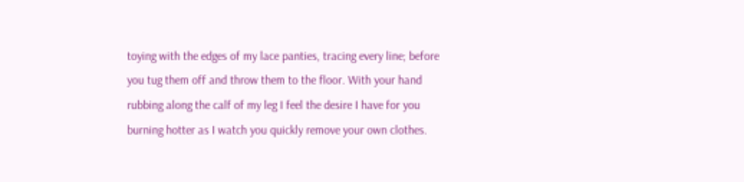toying with the edges of my lace panties, tracing every line; before you tug them off and throw them to the floor. With your hand rubbing along the calf of my leg I feel the desire I have for you burning hotter as I watch you quickly remove your own clothes.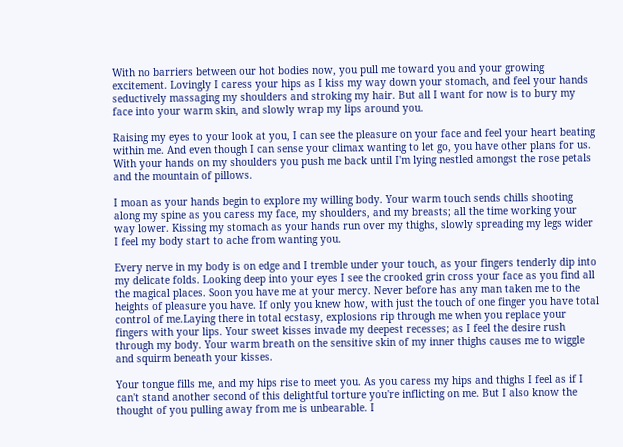With no barriers between our hot bodies now, you pull me toward you and your growing excitement. Lovingly I caress your hips as I kiss my way down your stomach, and feel your hands seductively massaging my shoulders and stroking my hair. But all I want for now is to bury my face into your warm skin, and slowly wrap my lips around you.

Raising my eyes to your look at you, I can see the pleasure on your face and feel your heart beating within me. And even though I can sense your climax wanting to let go, you have other plans for us. With your hands on my shoulders you push me back until I'm lying nestled amongst the rose petals and the mountain of pillows.

I moan as your hands begin to explore my willing body. Your warm touch sends chills shooting along my spine as you caress my face, my shoulders, and my breasts; all the time working your way lower. Kissing my stomach as your hands run over my thighs, slowly spreading my legs wider I feel my body start to ache from wanting you.

Every nerve in my body is on edge and I tremble under your touch, as your fingers tenderly dip into my delicate folds. Looking deep into your eyes I see the crooked grin cross your face as you find all the magical places. Soon you have me at your mercy. Never before has any man taken me to the heights of pleasure you have. If only you knew how, with just the touch of one finger you have total control of me.Laying there in total ecstasy, explosions rip through me when you replace your fingers with your lips. Your sweet kisses invade my deepest recesses; as I feel the desire rush through my body. Your warm breath on the sensitive skin of my inner thighs causes me to wiggle and squirm beneath your kisses.

Your tongue fills me, and my hips rise to meet you. As you caress my hips and thighs I feel as if I can't stand another second of this delightful torture you're inflicting on me. But I also know the thought of you pulling away from me is unbearable. I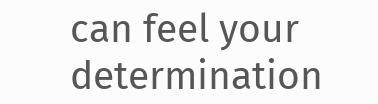can feel your determination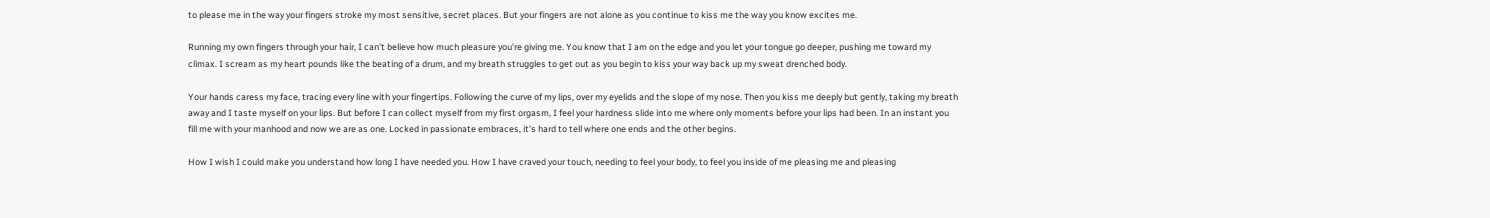to please me in the way your fingers stroke my most sensitive, secret places. But your fingers are not alone as you continue to kiss me the way you know excites me.

Running my own fingers through your hair, I can't believe how much pleasure you're giving me. You know that I am on the edge and you let your tongue go deeper, pushing me toward my climax. I scream as my heart pounds like the beating of a drum, and my breath struggles to get out as you begin to kiss your way back up my sweat drenched body.

Your hands caress my face, tracing every line with your fingertips. Following the curve of my lips, over my eyelids and the slope of my nose. Then you kiss me deeply but gently, taking my breath away and I taste myself on your lips. But before I can collect myself from my first orgasm, I feel your hardness slide into me where only moments before your lips had been. In an instant you fill me with your manhood and now we are as one. Locked in passionate embraces, it's hard to tell where one ends and the other begins.

How I wish I could make you understand how long I have needed you. How I have craved your touch, needing to feel your body, to feel you inside of me pleasing me and pleasing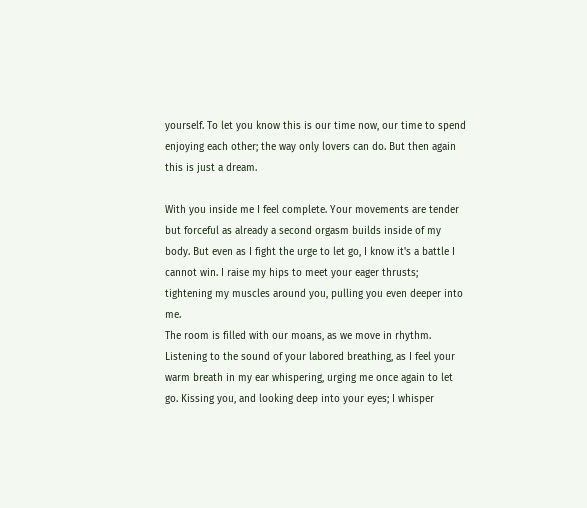yourself. To let you know this is our time now, our time to spend enjoying each other; the way only lovers can do. But then again this is just a dream.

With you inside me I feel complete. Your movements are tender but forceful as already a second orgasm builds inside of my body. But even as I fight the urge to let go, I know it's a battle I cannot win. I raise my hips to meet your eager thrusts; tightening my muscles around you, pulling you even deeper into me.
The room is filled with our moans, as we move in rhythm. Listening to the sound of your labored breathing, as I feel your warm breath in my ear whispering, urging me once again to let go. Kissing you, and looking deep into your eyes; I whisper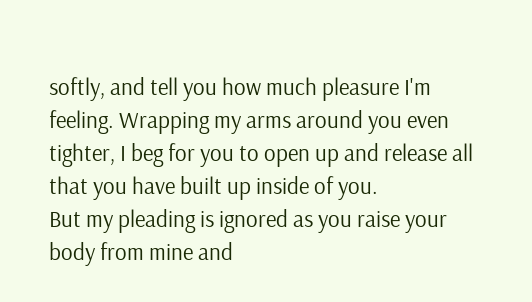softly, and tell you how much pleasure I'm feeling. Wrapping my arms around you even tighter, I beg for you to open up and release all that you have built up inside of you.
But my pleading is ignored as you raise your body from mine and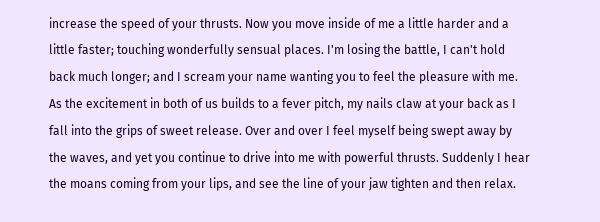increase the speed of your thrusts. Now you move inside of me a little harder and a little faster; touching wonderfully sensual places. I'm losing the battle, I can't hold back much longer; and I scream your name wanting you to feel the pleasure with me.
As the excitement in both of us builds to a fever pitch, my nails claw at your back as I fall into the grips of sweet release. Over and over I feel myself being swept away by the waves, and yet you continue to drive into me with powerful thrusts. Suddenly I hear the moans coming from your lips, and see the line of your jaw tighten and then relax.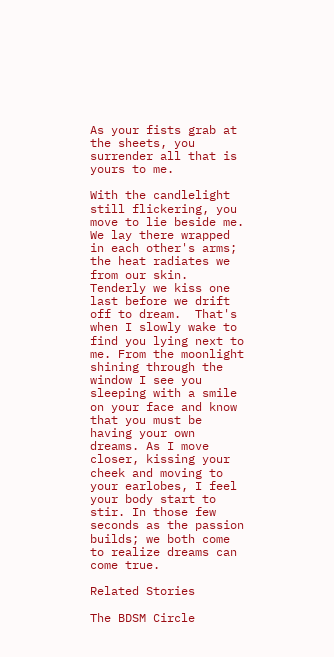As your fists grab at the sheets, you surrender all that is yours to me.

With the candlelight still flickering, you move to lie beside me. We lay there wrapped in each other's arms; the heat radiates we from our skin. Tenderly we kiss one last before we drift off to dream.  That's when I slowly wake to find you lying next to me. From the moonlight shining through the window I see you sleeping with a smile on your face and know that you must be having your own dreams. As I move closer, kissing your cheek and moving to your earlobes, I feel your body start to stir. In those few seconds as the passion builds; we both come to realize dreams can come true.

Related Stories

The BDSM Circle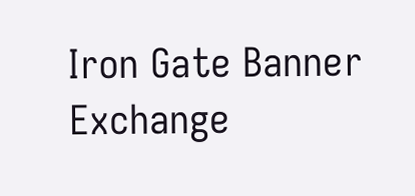Iron Gate Banner Exchange